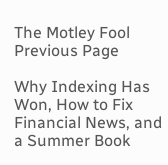The Motley Fool Previous Page

Why Indexing Has Won, How to Fix Financial News, and a Summer Book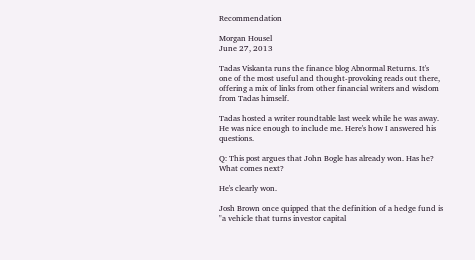Recommendation

Morgan Housel
June 27, 2013

Tadas Viskanta runs the finance blog Abnormal Returns. It's one of the most useful and thought-provoking reads out there, offering a mix of links from other financial writers and wisdom from Tadas himself.

Tadas hosted a writer roundtable last week while he was away. He was nice enough to include me. Here's how I answered his questions.

Q: This post argues that John Bogle has already won. Has he? What comes next?

He's clearly won.

Josh Brown once quipped that the definition of a hedge fund is "a vehicle that turns investor capital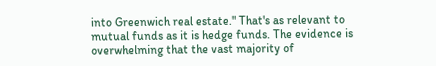into Greenwich real estate." That's as relevant to mutual funds as it is hedge funds. The evidence is overwhelming that the vast majority of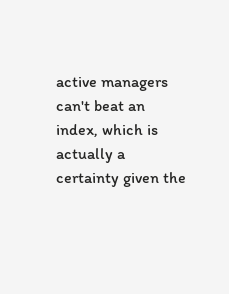active managers can't beat an index, which is actually a certainty given the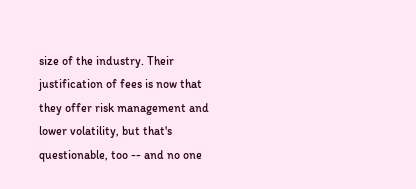size of the industry. Their justification of fees is now that they offer risk management and lower volatility, but that's questionable, too -- and no one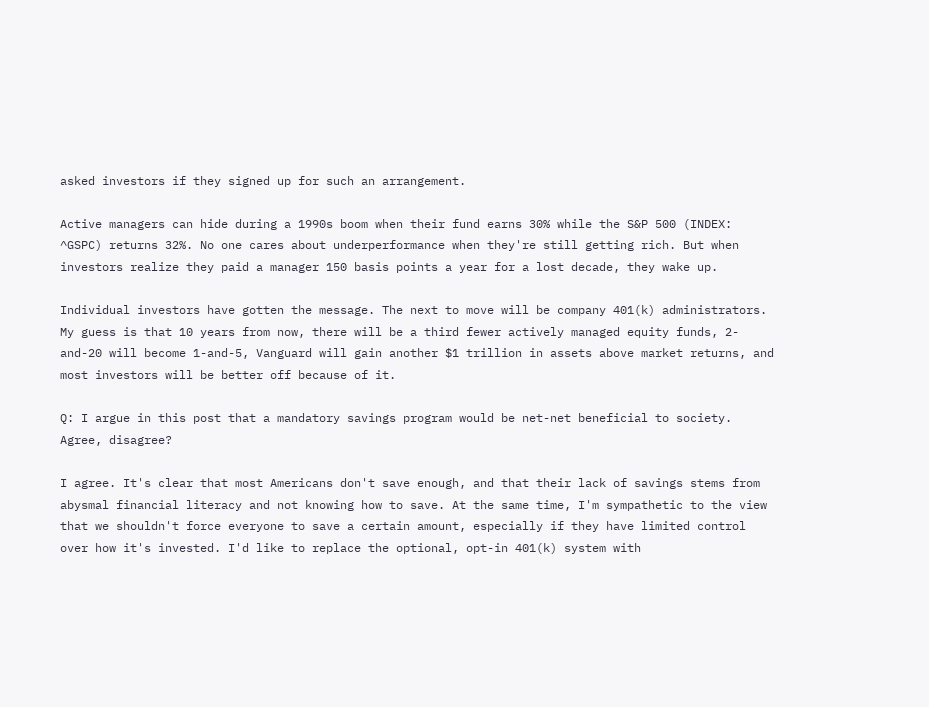asked investors if they signed up for such an arrangement.

Active managers can hide during a 1990s boom when their fund earns 30% while the S&P 500 (INDEX: ^GSPC) returns 32%. No one cares about underperformance when they're still getting rich. But when investors realize they paid a manager 150 basis points a year for a lost decade, they wake up.

Individual investors have gotten the message. The next to move will be company 401(k) administrators. My guess is that 10 years from now, there will be a third fewer actively managed equity funds, 2-and-20 will become 1-and-5, Vanguard will gain another $1 trillion in assets above market returns, and most investors will be better off because of it.

Q: I argue in this post that a mandatory savings program would be net-net beneficial to society. Agree, disagree?

I agree. It's clear that most Americans don't save enough, and that their lack of savings stems from abysmal financial literacy and not knowing how to save. At the same time, I'm sympathetic to the view that we shouldn't force everyone to save a certain amount, especially if they have limited control over how it's invested. I'd like to replace the optional, opt-in 401(k) system with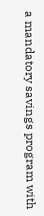a mandatory savings program with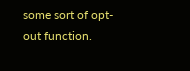some sort of opt-out function.